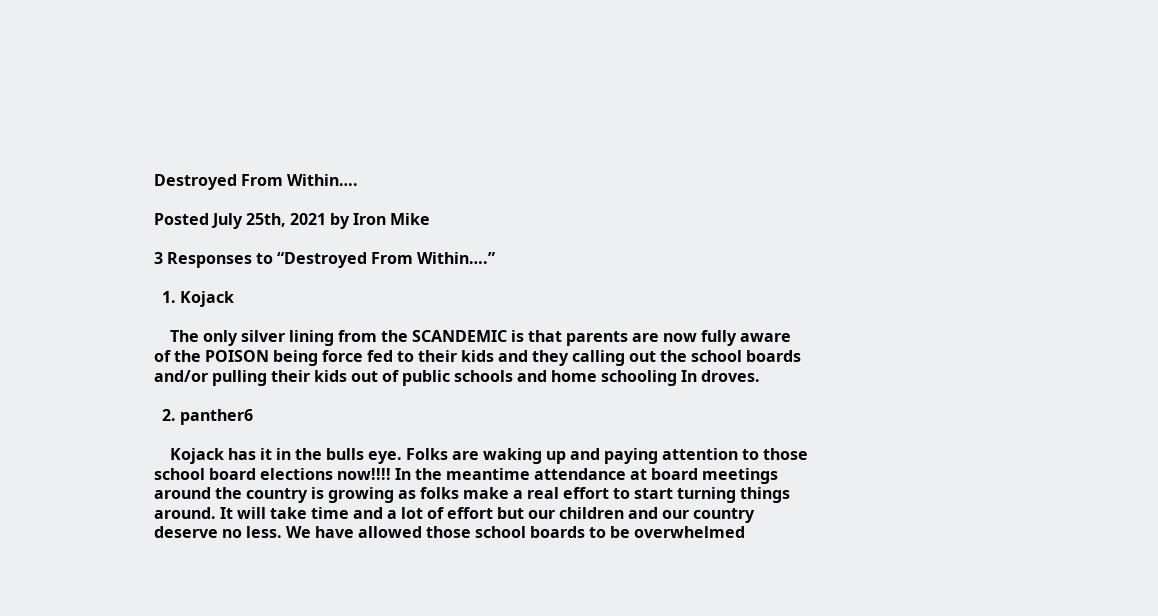Destroyed From Within….

Posted July 25th, 2021 by Iron Mike

3 Responses to “Destroyed From Within….”

  1. Kojack

    The only silver lining from the SCANDEMIC is that parents are now fully aware of the POISON being force fed to their kids and they calling out the school boards and/or pulling their kids out of public schools and home schooling In droves.

  2. panther6

    Kojack has it in the bulls eye. Folks are waking up and paying attention to those school board elections now!!!! In the meantime attendance at board meetings around the country is growing as folks make a real effort to start turning things around. It will take time and a lot of effort but our children and our country deserve no less. We have allowed those school boards to be overwhelmed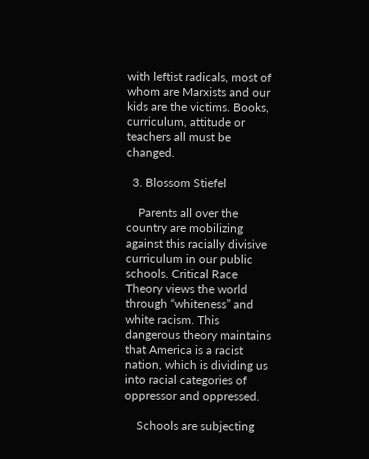with leftist radicals, most of whom are Marxists and our kids are the victims. Books, curriculum, attitude or teachers all must be changed.

  3. Blossom Stiefel

    Parents all over the country are mobilizing against this racially divisive curriculum in our public schools. Critical Race Theory views the world through “whiteness” and white racism. This dangerous theory maintains that America is a racist nation, which is dividing us into racial categories of oppressor and oppressed.

    Schools are subjecting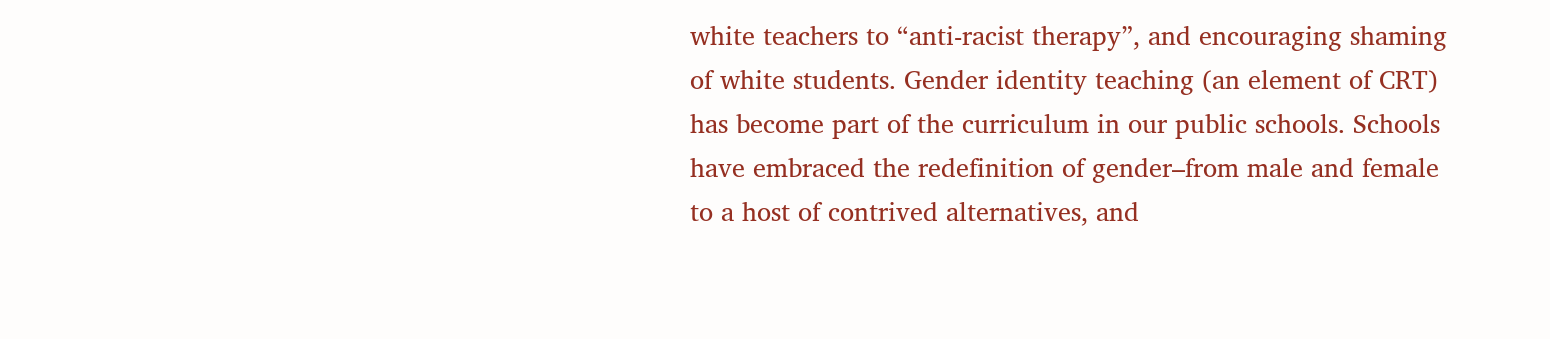white teachers to “anti-racist therapy”, and encouraging shaming of white students. Gender identity teaching (an element of CRT) has become part of the curriculum in our public schools. Schools have embraced the redefinition of gender–from male and female to a host of contrived alternatives, and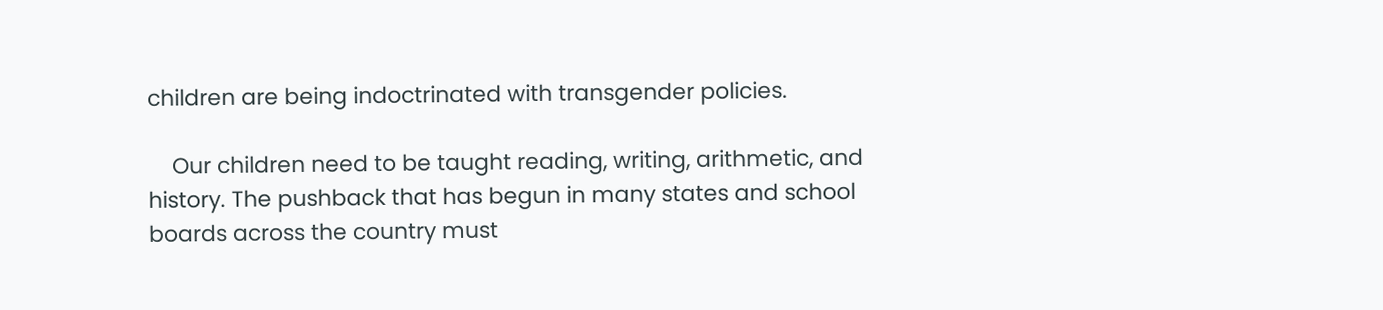children are being indoctrinated with transgender policies.

    Our children need to be taught reading, writing, arithmetic, and history. The pushback that has begun in many states and school boards across the country must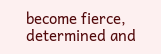become fierce, determined and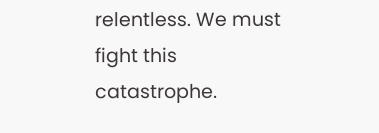relentless. We must fight this catastrophe.